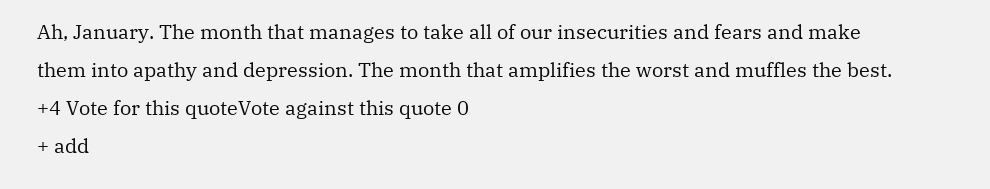Ah, January. The month that manages to take all of our insecurities and fears and make them into apathy and depression. The month that amplifies the worst and muffles the best.
+4 Vote for this quoteVote against this quote 0
+ add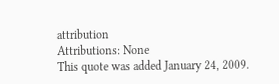attribution
Attributions: None
This quote was added January 24, 2009.